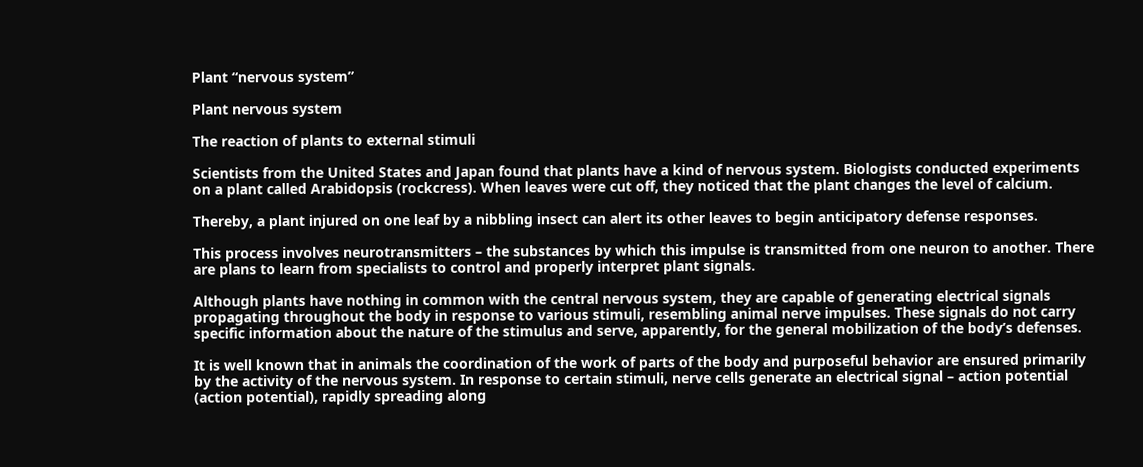Plant “nervous system”

Plant nervous system

The reaction of plants to external stimuli

Scientists from the United States and Japan found that plants have a kind of nervous system. Biologists conducted experiments on a plant called Arabidopsis (rockcress). When leaves were cut off, they noticed that the plant changes the level of calcium.

Thereby, a plant injured on one leaf by a nibbling insect can alert its other leaves to begin anticipatory defense responses.

This process involves neurotransmitters – the substances by which this impulse is transmitted from one neuron to another. There are plans to learn from specialists to control and properly interpret plant signals.

Although plants have nothing in common with the central nervous system, they are capable of generating electrical signals propagating throughout the body in response to various stimuli, resembling animal nerve impulses. These signals do not carry specific information about the nature of the stimulus and serve, apparently, for the general mobilization of the body’s defenses.

It is well known that in animals the coordination of the work of parts of the body and purposeful behavior are ensured primarily by the activity of the nervous system. In response to certain stimuli, nerve cells generate an electrical signal – action potential (action potential), rapidly spreading along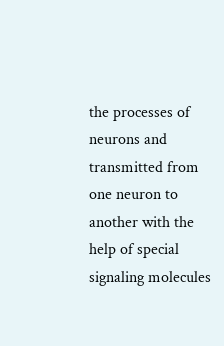the processes of neurons and transmitted from one neuron to another with the help of special signaling molecules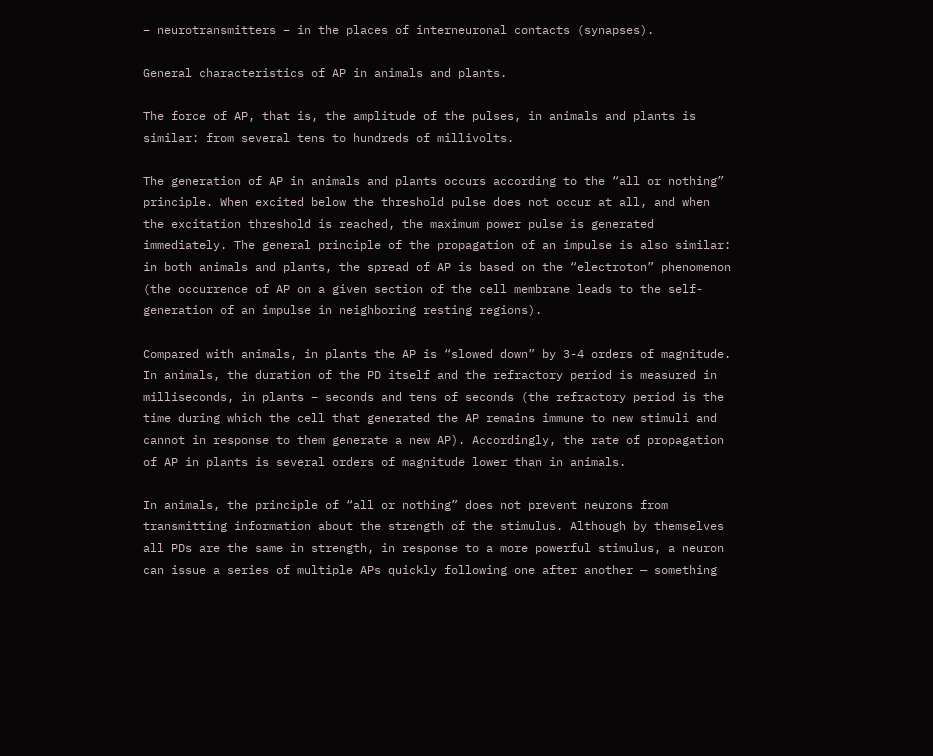– neurotransmitters – in the places of interneuronal contacts (synapses).

General characteristics of AP in animals and plants.

The force of AP, that is, the amplitude of the pulses, in animals and plants is similar: from several tens to hundreds of millivolts.

The generation of AP in animals and plants occurs according to the “all or nothing” principle. When excited below the threshold pulse does not occur at all, and when the excitation threshold is reached, the maximum power pulse is generated immediately. The general principle of the propagation of an impulse is also similar: in both animals and plants, the spread of AP is based on the “electroton” phenomenon (the occurrence of AP on a given section of the cell membrane leads to the self-generation of an impulse in neighboring resting regions).

Compared with animals, in plants the AP is “slowed down” by 3-4 orders of magnitude. In animals, the duration of the PD itself and the refractory period is measured in milliseconds, in plants – seconds and tens of seconds (the refractory period is the time during which the cell that generated the AP remains immune to new stimuli and cannot in response to them generate a new AP). Accordingly, the rate of propagation of AP in plants is several orders of magnitude lower than in animals.

In animals, the principle of “all or nothing” does not prevent neurons from transmitting information about the strength of the stimulus. Although by themselves all PDs are the same in strength, in response to a more powerful stimulus, a neuron can issue a series of multiple APs quickly following one after another — something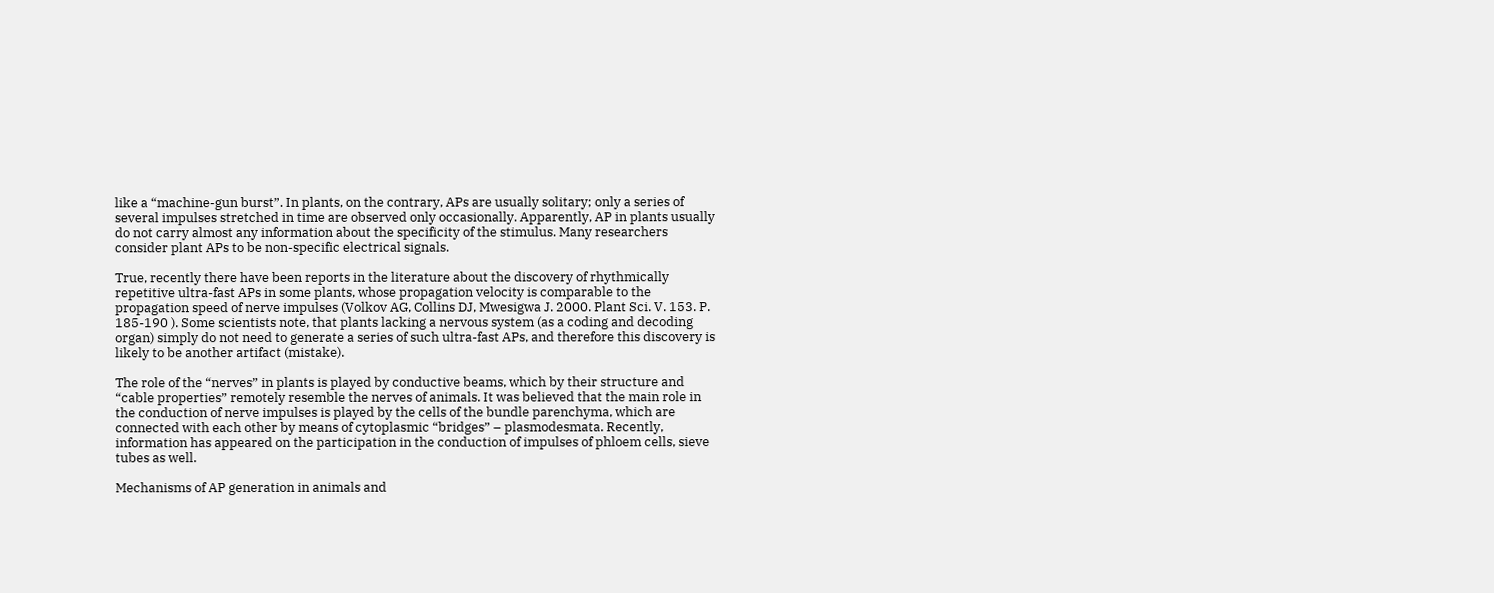like a “machine-gun burst”. In plants, on the contrary, APs are usually solitary; only a series of several impulses stretched in time are observed only occasionally. Apparently, AP in plants usually do not carry almost any information about the specificity of the stimulus. Many researchers consider plant APs to be non-specific electrical signals.

True, recently there have been reports in the literature about the discovery of rhythmically repetitive ultra-fast APs in some plants, whose propagation velocity is comparable to the propagation speed of nerve impulses (Volkov AG, Collins DJ, Mwesigwa J. 2000. Plant Sci. V. 153. P. 185-190 ). Some scientists note, that plants lacking a nervous system (as a coding and decoding organ) simply do not need to generate a series of such ultra-fast APs, and therefore this discovery is likely to be another artifact (mistake).

The role of the “nerves” in plants is played by conductive beams, which by their structure and “cable properties” remotely resemble the nerves of animals. It was believed that the main role in the conduction of nerve impulses is played by the cells of the bundle parenchyma, which are connected with each other by means of cytoplasmic “bridges” – plasmodesmata. Recently, information has appeared on the participation in the conduction of impulses of phloem cells, sieve tubes as well.

Mechanisms of AP generation in animals and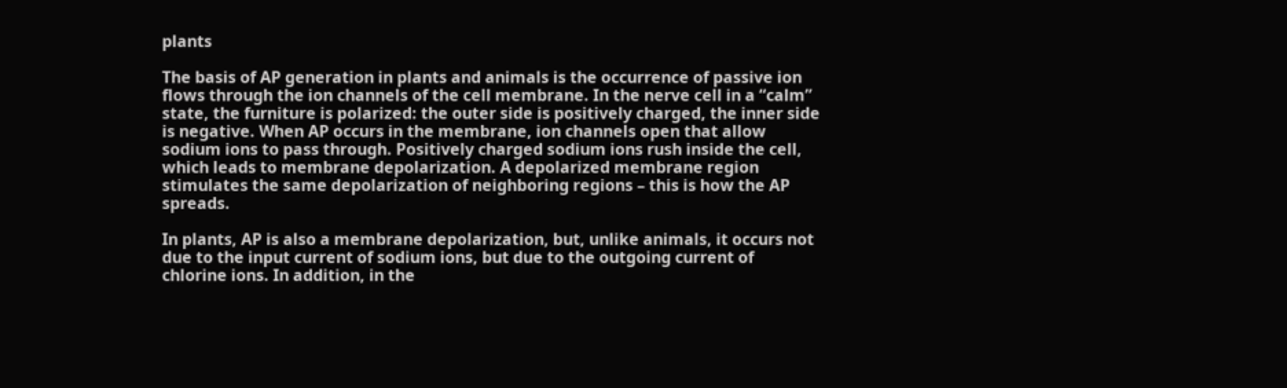plants

The basis of AP generation in plants and animals is the occurrence of passive ion flows through the ion channels of the cell membrane. In the nerve cell in a “calm” state, the furniture is polarized: the outer side is positively charged, the inner side is negative. When AP occurs in the membrane, ion channels open that allow sodium ions to pass through. Positively charged sodium ions rush inside the cell, which leads to membrane depolarization. A depolarized membrane region stimulates the same depolarization of neighboring regions – this is how the AP spreads.

In plants, AP is also a membrane depolarization, but, unlike animals, it occurs not due to the input current of sodium ions, but due to the outgoing current of chlorine ions. In addition, in the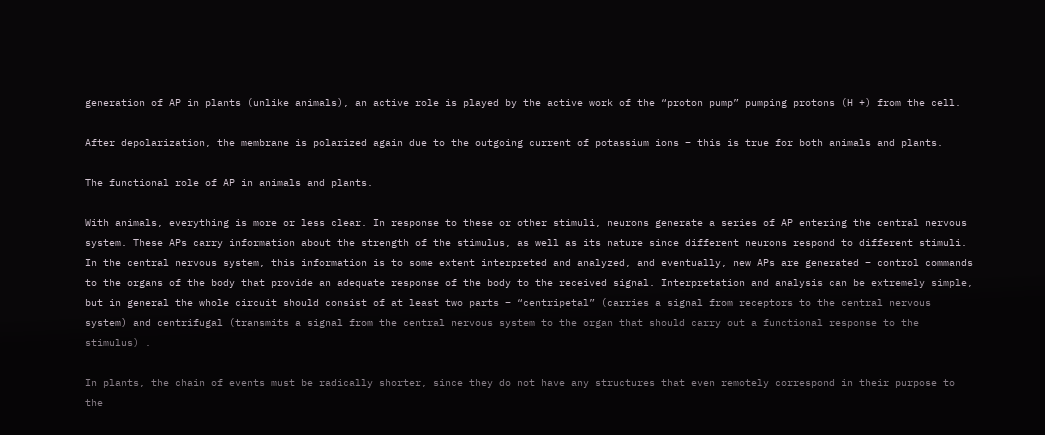generation of AP in plants (unlike animals), an active role is played by the active work of the “proton pump” pumping protons (H +) from the cell.

After depolarization, the membrane is polarized again due to the outgoing current of potassium ions – this is true for both animals and plants.

The functional role of AP in animals and plants.

With animals, everything is more or less clear. In response to these or other stimuli, neurons generate a series of AP entering the central nervous system. These APs carry information about the strength of the stimulus, as well as its nature since different neurons respond to different stimuli. In the central nervous system, this information is to some extent interpreted and analyzed, and eventually, new APs are generated – control commands to the organs of the body that provide an adequate response of the body to the received signal. Interpretation and analysis can be extremely simple, but in general the whole circuit should consist of at least two parts – “centripetal” (carries a signal from receptors to the central nervous system) and centrifugal (transmits a signal from the central nervous system to the organ that should carry out a functional response to the stimulus) .

In plants, the chain of events must be radically shorter, since they do not have any structures that even remotely correspond in their purpose to the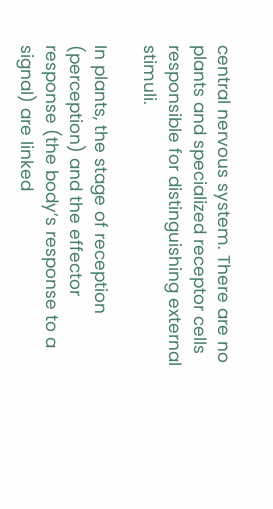central nervous system. There are no plants and specialized receptor cells responsible for distinguishing external stimuli.

In plants, the stage of reception (perception) and the effector response (the body’s response to a signal) are linked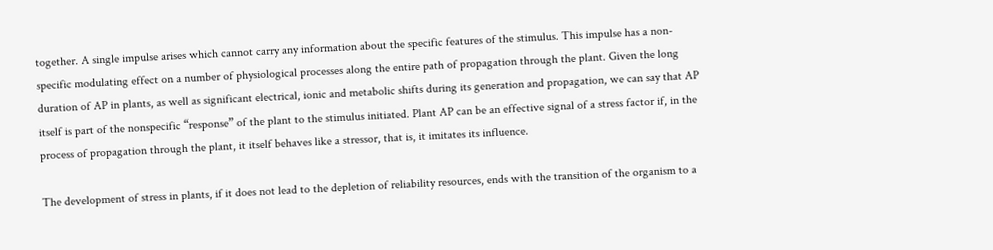together. A single impulse arises which cannot carry any information about the specific features of the stimulus. This impulse has a non-specific modulating effect on a number of physiological processes along the entire path of propagation through the plant. Given the long duration of AP in plants, as well as significant electrical, ionic and metabolic shifts during its generation and propagation, we can say that AP itself is part of the nonspecific “response” of the plant to the stimulus initiated. Plant AP can be an effective signal of a stress factor if, in the process of propagation through the plant, it itself behaves like a stressor, that is, it imitates its influence.

The development of stress in plants, if it does not lead to the depletion of reliability resources, ends with the transition of the organism to a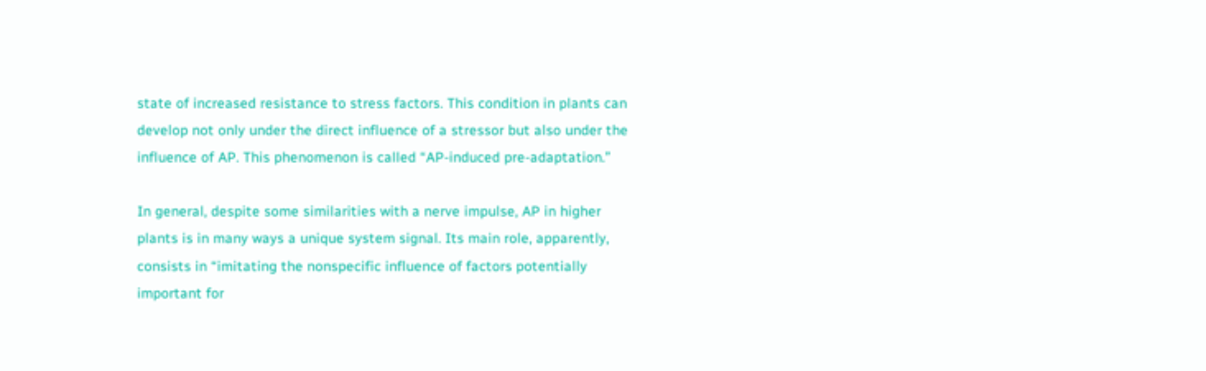state of increased resistance to stress factors. This condition in plants can develop not only under the direct influence of a stressor but also under the influence of AP. This phenomenon is called “AP-induced pre-adaptation.”

In general, despite some similarities with a nerve impulse, AP in higher plants is in many ways a unique system signal. Its main role, apparently, consists in “imitating the nonspecific influence of factors potentially important for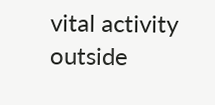vital activity outside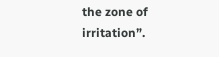the zone of irritation”.